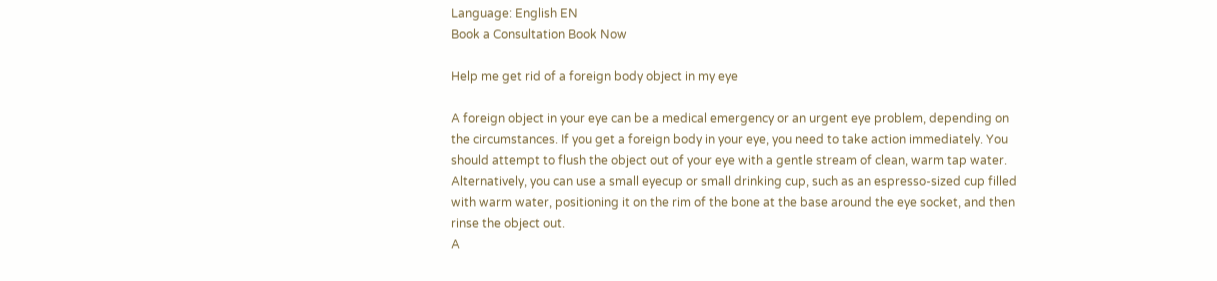Language: English EN
Book a Consultation Book Now

Help me get rid of a foreign body object in my eye

A foreign object in your eye can be a medical emergency or an urgent eye problem, depending on the circumstances. If you get a foreign body in your eye, you need to take action immediately. You should attempt to flush the object out of your eye with a gentle stream of clean, warm tap water. Alternatively, you can use a small eyecup or small drinking cup, such as an espresso-sized cup filled with warm water, positioning it on the rim of the bone at the base around the eye socket, and then rinse the object out.
A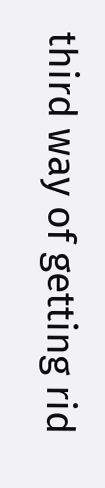third way of getting rid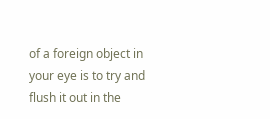of a foreign object in your eye is to try and flush it out in the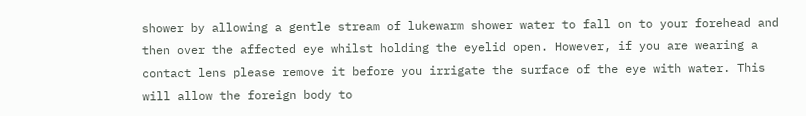shower by allowing a gentle stream of lukewarm shower water to fall on to your forehead and then over the affected eye whilst holding the eyelid open. However, if you are wearing a contact lens please remove it before you irrigate the surface of the eye with water. This will allow the foreign body to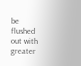be flushed out with greater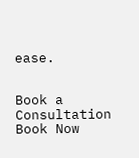ease.


Book a Consultation Book Now